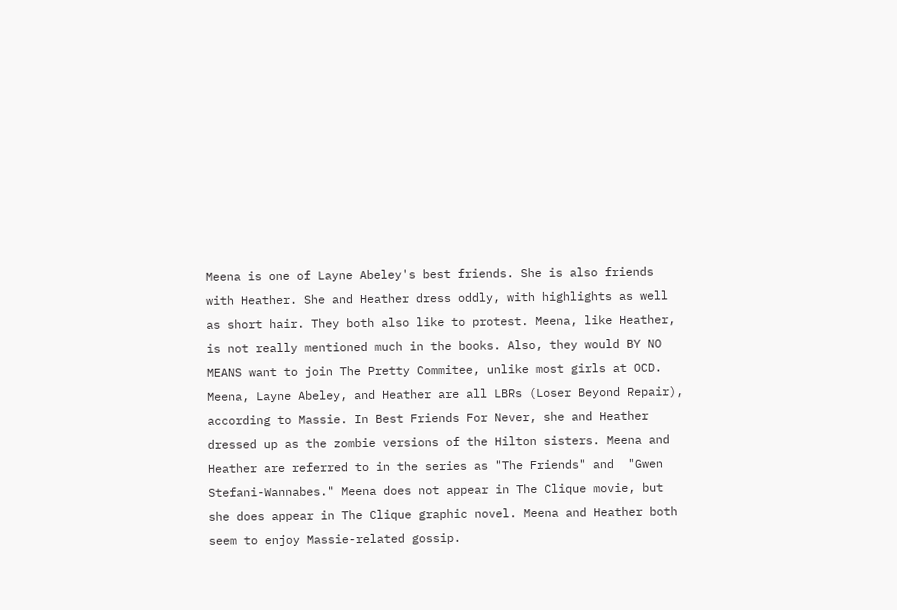Meena is one of Layne Abeley's best friends. She is also friends with Heather. She and Heather dress oddly, with highlights as well as short hair. They both also like to protest. Meena, like Heather, is not really mentioned much in the books. Also, they would BY NO MEANS want to join The Pretty Commitee, unlike most girls at OCD. Meena, Layne Abeley, and Heather are all LBRs (Loser Beyond Repair), according to Massie. In Best Friends For Never, she and Heather dressed up as the zombie versions of the Hilton sisters. Meena and Heather are referred to in the series as "The Friends" and  "Gwen Stefani-Wannabes." Meena does not appear in The Clique movie, but she does appear in The Clique graphic novel. Meena and Heather both seem to enjoy Massie-related gossip.